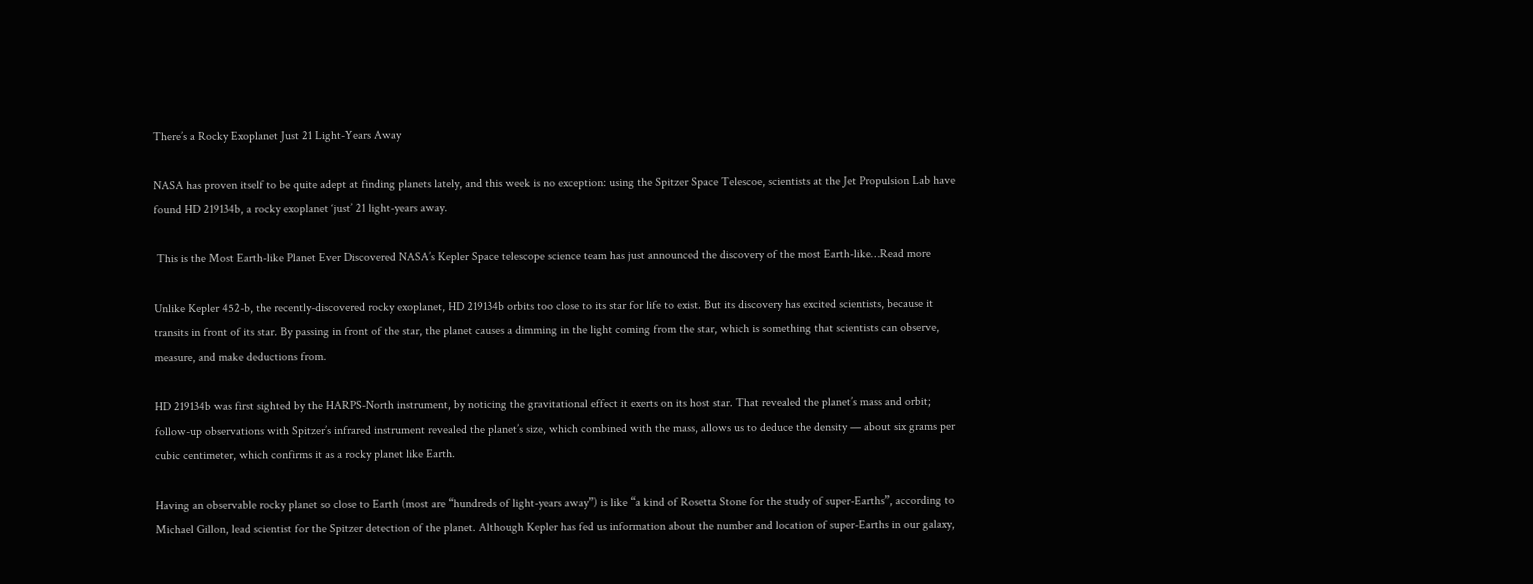There’s a Rocky Exoplanet Just 21 Light-Years Away

NASA has proven itself to be quite adept at finding planets lately, and this week is no exception: using the Spitzer Space Telescoe, scientists at the Jet Propulsion Lab have found HD 219134b, a rocky exoplanet ‘just’ 21 light-years away.

 This is the Most Earth-like Planet Ever Discovered NASA’s Kepler Space telescope science team has just announced the discovery of the most Earth-like…Read more

Unlike Kepler 452-b, the recently-discovered rocky exoplanet, HD 219134b orbits too close to its star for life to exist. But its discovery has excited scientists, because it transits in front of its star. By passing in front of the star, the planet causes a dimming in the light coming from the star, which is something that scientists can observe, measure, and make deductions from.

HD 219134b was first sighted by the HARPS-North instrument, by noticing the gravitational effect it exerts on its host star. That revealed the planet’s mass and orbit; follow-up observations with Spitzer’s infrared instrument revealed the planet’s size, which combined with the mass, allows us to deduce the density — about six grams per cubic centimeter, which confirms it as a rocky planet like Earth.

Having an observable rocky planet so close to Earth (most are “hundreds of light-years away”) is like “a kind of Rosetta Stone for the study of super-Earths”, according to Michael Gillon, lead scientist for the Spitzer detection of the planet. Although Kepler has fed us information about the number and location of super-Earths in our galaxy,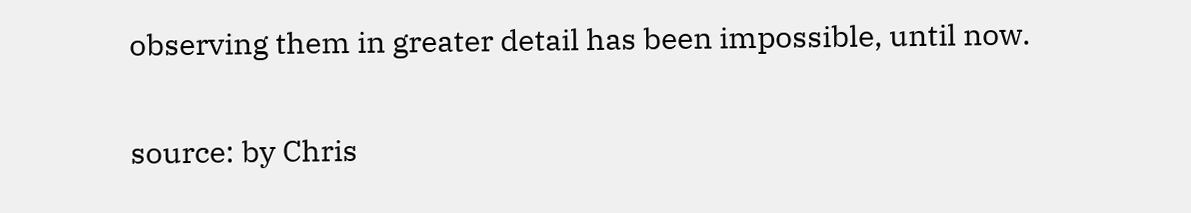observing them in greater detail has been impossible, until now.

source: by Chris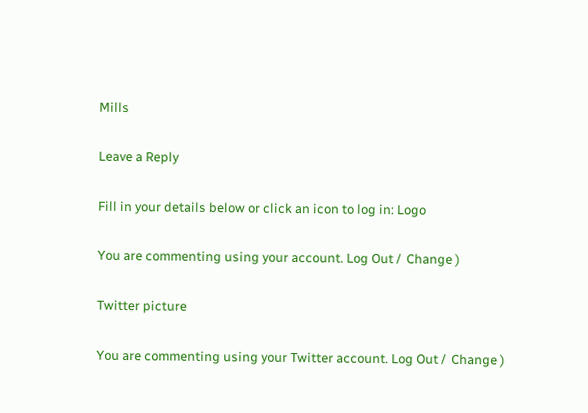Mills

Leave a Reply

Fill in your details below or click an icon to log in: Logo

You are commenting using your account. Log Out /  Change )

Twitter picture

You are commenting using your Twitter account. Log Out /  Change )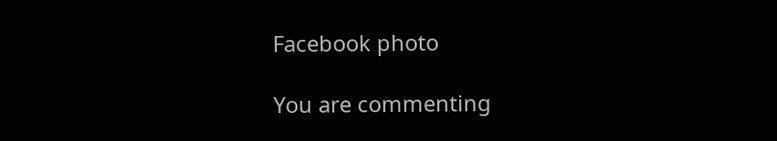Facebook photo

You are commenting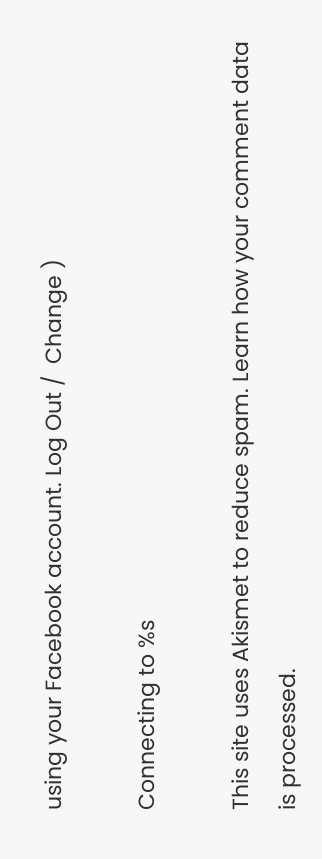using your Facebook account. Log Out /  Change )

Connecting to %s

This site uses Akismet to reduce spam. Learn how your comment data is processed.